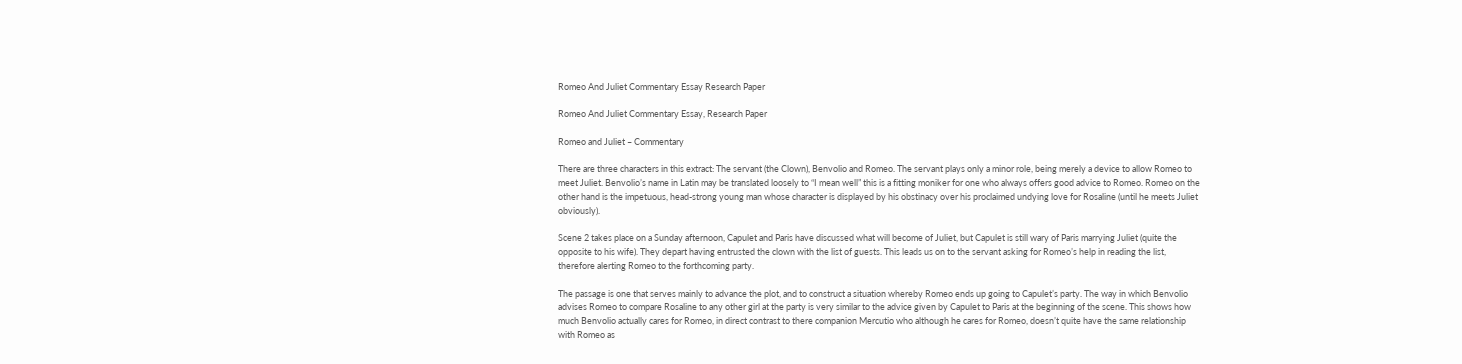Romeo And Juliet Commentary Essay Research Paper

Romeo And Juliet Commentary Essay, Research Paper

Romeo and Juliet – Commentary

There are three characters in this extract: The servant (the Clown), Benvolio and Romeo. The servant plays only a minor role, being merely a device to allow Romeo to meet Juliet. Benvolio’s name in Latin may be translated loosely to “I mean well” this is a fitting moniker for one who always offers good advice to Romeo. Romeo on the other hand is the impetuous, head-strong young man whose character is displayed by his obstinacy over his proclaimed undying love for Rosaline (until he meets Juliet obviously).

Scene 2 takes place on a Sunday afternoon, Capulet and Paris have discussed what will become of Juliet, but Capulet is still wary of Paris marrying Juliet (quite the opposite to his wife). They depart having entrusted the clown with the list of guests. This leads us on to the servant asking for Romeo’s help in reading the list, therefore alerting Romeo to the forthcoming party.

The passage is one that serves mainly to advance the plot, and to construct a situation whereby Romeo ends up going to Capulet’s party. The way in which Benvolio advises Romeo to compare Rosaline to any other girl at the party is very similar to the advice given by Capulet to Paris at the beginning of the scene. This shows how much Benvolio actually cares for Romeo, in direct contrast to there companion Mercutio who although he cares for Romeo, doesn’t quite have the same relationship with Romeo as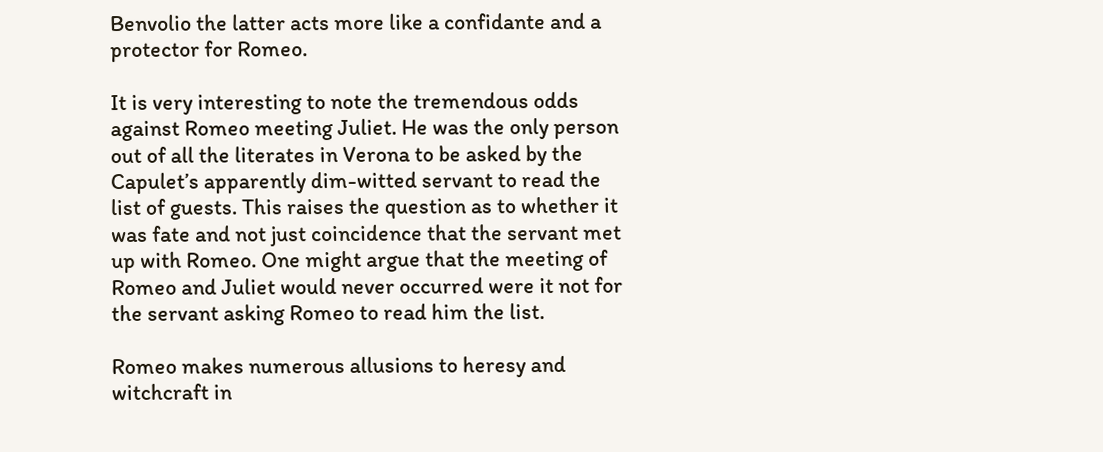Benvolio the latter acts more like a confidante and a protector for Romeo.

It is very interesting to note the tremendous odds against Romeo meeting Juliet. He was the only person out of all the literates in Verona to be asked by the Capulet’s apparently dim-witted servant to read the list of guests. This raises the question as to whether it was fate and not just coincidence that the servant met up with Romeo. One might argue that the meeting of Romeo and Juliet would never occurred were it not for the servant asking Romeo to read him the list.

Romeo makes numerous allusions to heresy and witchcraft in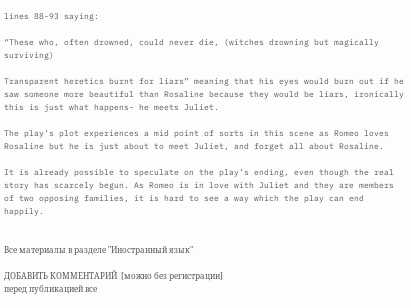lines 88-93 saying:

“These who, often drowned, could never die, (witches drowning but magically surviving)

Transparent heretics burnt for liars” meaning that his eyes would burn out if he saw someone more beautiful than Rosaline because they would be liars, ironically this is just what happens- he meets Juliet.

The play’s plot experiences a mid point of sorts in this scene as Romeo loves Rosaline but he is just about to meet Juliet, and forget all about Rosaline.

It is already possible to speculate on the play’s ending, even though the real story has scarcely begun. As Romeo is in love with Juliet and they are members of two opposing families, it is hard to see a way which the play can end happily.


Все материалы в разделе "Иностранный язык"

ДОБАВИТЬ КОММЕНТАРИЙ  [можно без регистрации]
перед публикацией все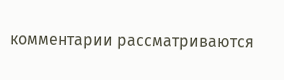комментарии рассматриваются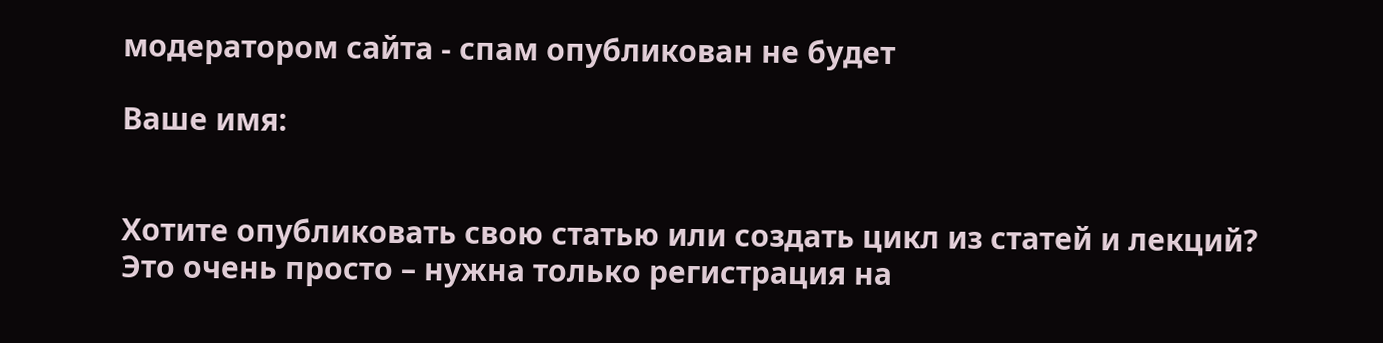модератором сайта - спам опубликован не будет

Ваше имя:


Хотите опубликовать свою статью или создать цикл из статей и лекций?
Это очень просто – нужна только регистрация на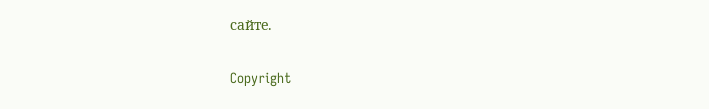сайте.

Copyright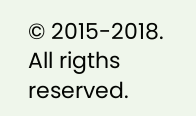© 2015-2018. All rigths reserved.